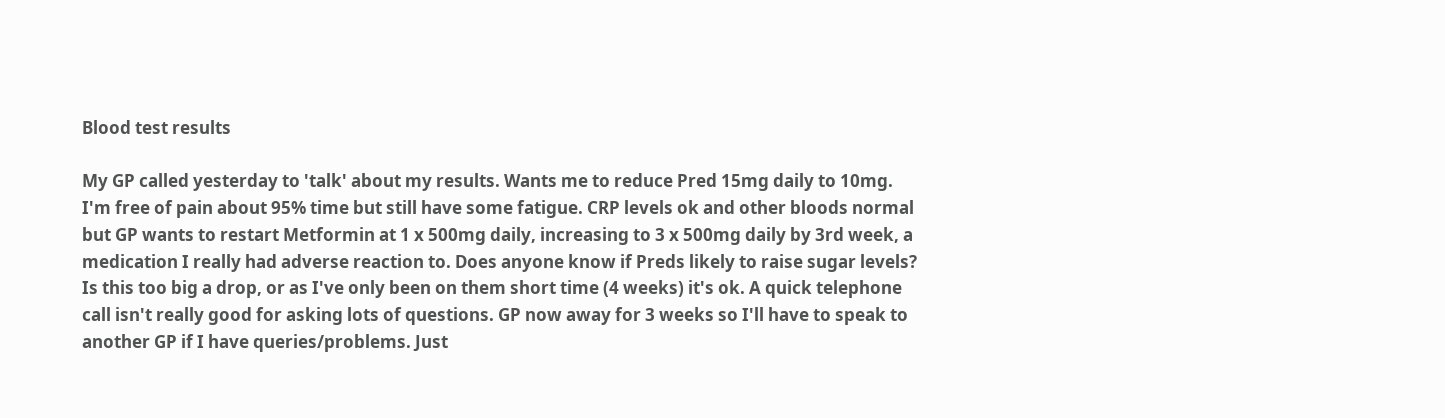Blood test results

My GP called yesterday to 'talk' about my results. Wants me to reduce Pred 15mg daily to 10mg. I'm free of pain about 95% time but still have some fatigue. CRP levels ok and other bloods normal but GP wants to restart Metformin at 1 x 500mg daily, increasing to 3 x 500mg daily by 3rd week, a medication I really had adverse reaction to. Does anyone know if Preds likely to raise sugar levels? Is this too big a drop, or as I've only been on them short time (4 weeks) it's ok. A quick telephone call isn't really good for asking lots of questions. GP now away for 3 weeks so I'll have to speak to another GP if I have queries/problems. Just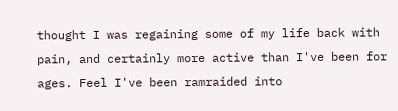thought I was regaining some of my life back with pain, and certainly more active than I've been for ages. Feel I've been ramraided into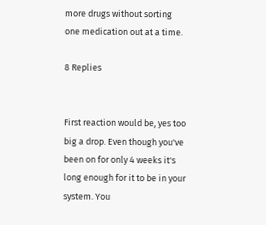more drugs without sorting one medication out at a time.

8 Replies


First reaction would be, yes too big a drop. Even though you've been on for only 4 weeks it's long enough for it to be in your system. You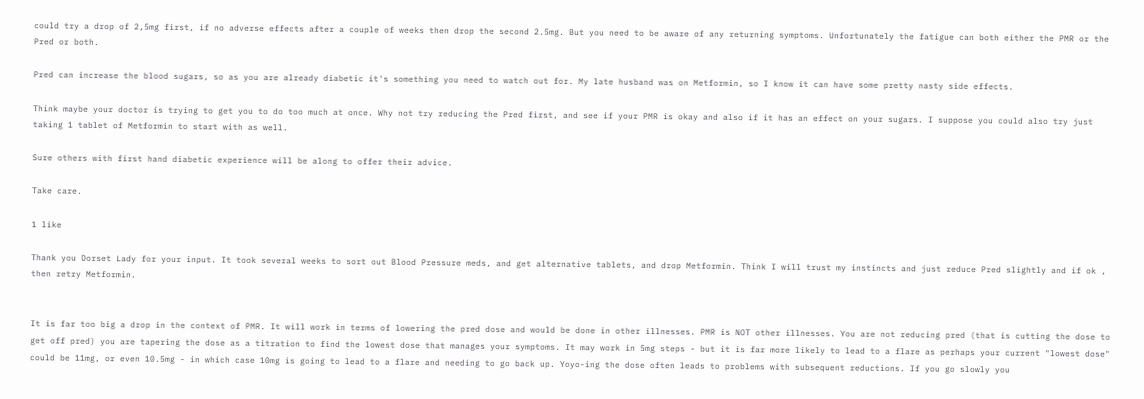could try a drop of 2,5mg first, if no adverse effects after a couple of weeks then drop the second 2.5mg. But you need to be aware of any returning symptoms. Unfortunately the fatigue can both either the PMR or the Pred or both.

Pred can increase the blood sugars, so as you are already diabetic it's something you need to watch out for. My late husband was on Metformin, so I know it can have some pretty nasty side effects.

Think maybe your doctor is trying to get you to do too much at once. Why not try reducing the Pred first, and see if your PMR is okay and also if it has an effect on your sugars. I suppose you could also try just taking 1 tablet of Metformin to start with as well.

Sure others with first hand diabetic experience will be along to offer their advice.

Take care.

1 like

Thank you Dorset Lady for your input. It took several weeks to sort out Blood Pressure meds, and get alternative tablets, and drop Metformin. Think I will trust my instincts and just reduce Pred slightly and if ok , then retry Metformin.


It is far too big a drop in the context of PMR. It will work in terms of lowering the pred dose and would be done in other illnesses. PMR is NOT other illnesses. You are not reducing pred (that is cutting the dose to get off pred) you are tapering the dose as a titration to find the lowest dose that manages your symptoms. It may work in 5mg steps - but it is far more likely to lead to a flare as perhaps your current "lowest dose" could be 11mg, or even 10.5mg - in which case 10mg is going to lead to a flare and needing to go back up. Yoyo-ing the dose often leads to problems with subsequent reductions. If you go slowly you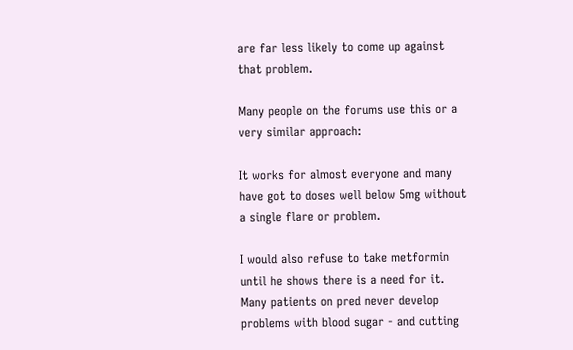are far less likely to come up against that problem.

Many people on the forums use this or a very similar approach:

It works for almost everyone and many have got to doses well below 5mg without a single flare or problem.

I would also refuse to take metformin until he shows there is a need for it. Many patients on pred never develop problems with blood sugar - and cutting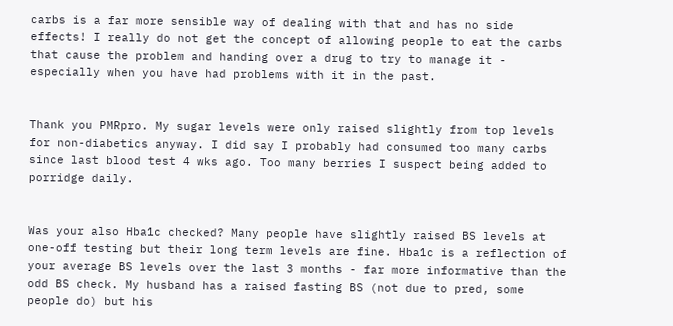carbs is a far more sensible way of dealing with that and has no side effects! I really do not get the concept of allowing people to eat the carbs that cause the problem and handing over a drug to try to manage it - especially when you have had problems with it in the past.


Thank you PMRpro. My sugar levels were only raised slightly from top levels for non-diabetics anyway. I did say I probably had consumed too many carbs since last blood test 4 wks ago. Too many berries I suspect being added to porridge daily.


Was your also Hba1c checked? Many people have slightly raised BS levels at one-off testing but their long term levels are fine. Hba1c is a reflection of your average BS levels over the last 3 months - far more informative than the odd BS check. My husband has a raised fasting BS (not due to pred, some people do) but his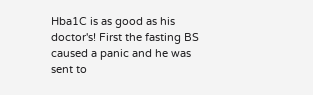Hba1C is as good as his doctor's! First the fasting BS caused a panic and he was sent to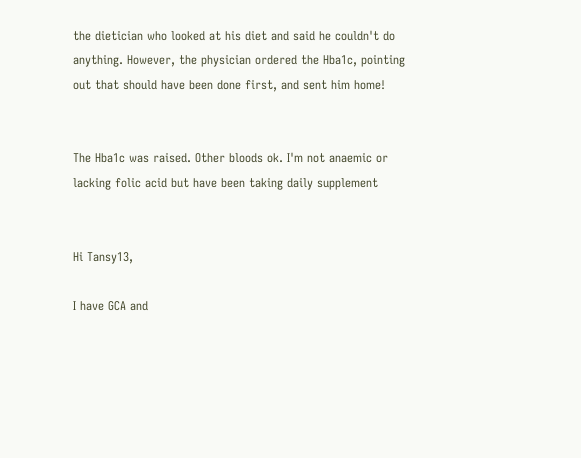the dietician who looked at his diet and said he couldn't do anything. However, the physician ordered the Hba1c, pointing out that should have been done first, and sent him home!


The Hba1c was raised. Other bloods ok. I'm not anaemic or lacking folic acid but have been taking daily supplement


Hi Tansy13,

I have GCA and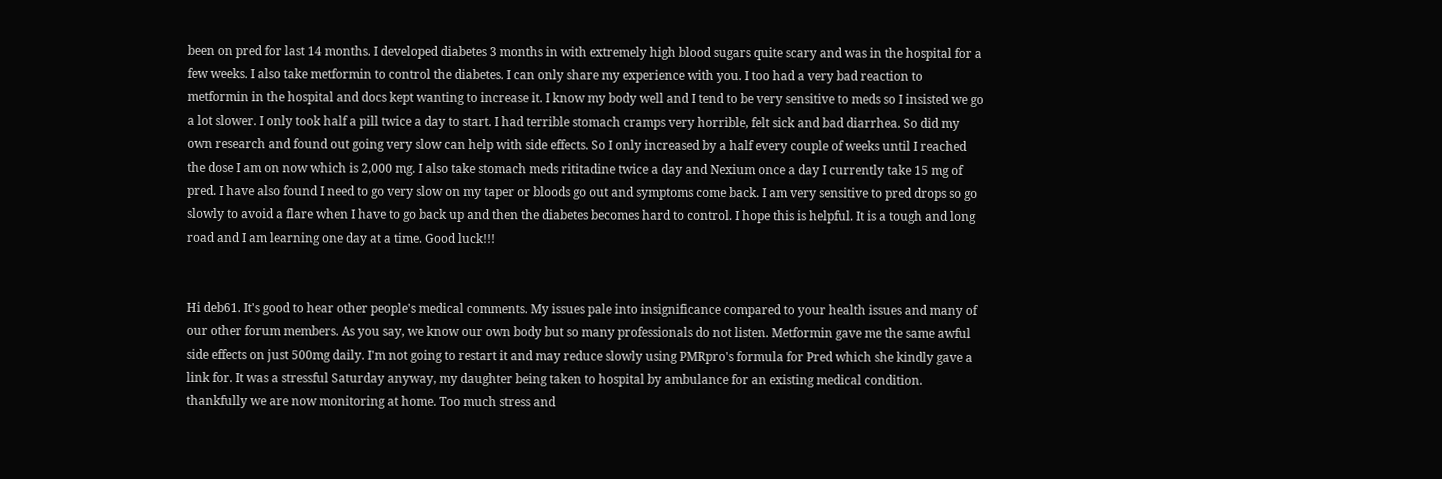been on pred for last 14 months. I developed diabetes 3 months in with extremely high blood sugars quite scary and was in the hospital for a few weeks. I also take metformin to control the diabetes. I can only share my experience with you. I too had a very bad reaction to metformin in the hospital and docs kept wanting to increase it. I know my body well and I tend to be very sensitive to meds so I insisted we go a lot slower. I only took half a pill twice a day to start. I had terrible stomach cramps very horrible, felt sick and bad diarrhea. So did my own research and found out going very slow can help with side effects. So I only increased by a half every couple of weeks until I reached the dose I am on now which is 2,000 mg. I also take stomach meds rititadine twice a day and Nexium once a day I currently take 15 mg of pred. I have also found I need to go very slow on my taper or bloods go out and symptoms come back. I am very sensitive to pred drops so go slowly to avoid a flare when I have to go back up and then the diabetes becomes hard to control. I hope this is helpful. It is a tough and long road and I am learning one day at a time. Good luck!!!


Hi deb61. It's good to hear other people's medical comments. My issues pale into insignificance compared to your health issues and many of our other forum members. As you say, we know our own body but so many professionals do not listen. Metformin gave me the same awful side effects on just 500mg daily. I'm not going to restart it and may reduce slowly using PMRpro's formula for Pred which she kindly gave a link for. It was a stressful Saturday anyway, my daughter being taken to hospital by ambulance for an existing medical condition. thankfully we are now monitoring at home. Too much stress and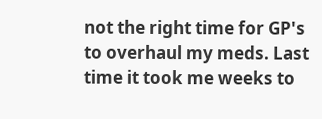not the right time for GP's to overhaul my meds. Last time it took me weeks to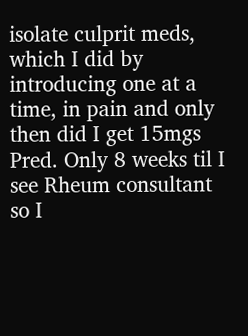isolate culprit meds, which I did by introducing one at a time, in pain and only then did I get 15mgs Pred. Only 8 weeks til I see Rheum consultant so I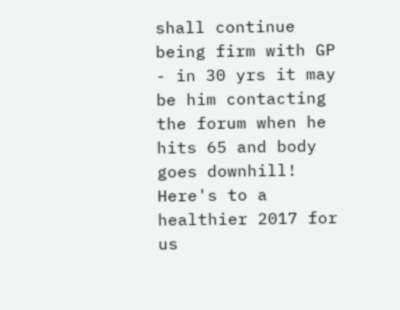shall continue being firm with GP - in 30 yrs it may be him contacting the forum when he hits 65 and body goes downhill! Here's to a healthier 2017 for us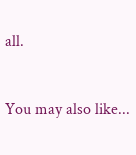all.


You may also like...